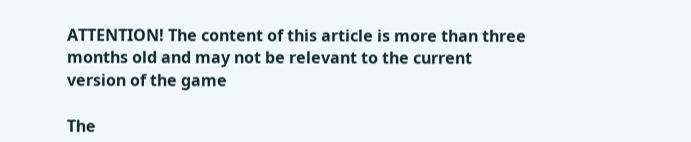ATTENTION! The content of this article is more than three months old and may not be relevant to the current version of the game

The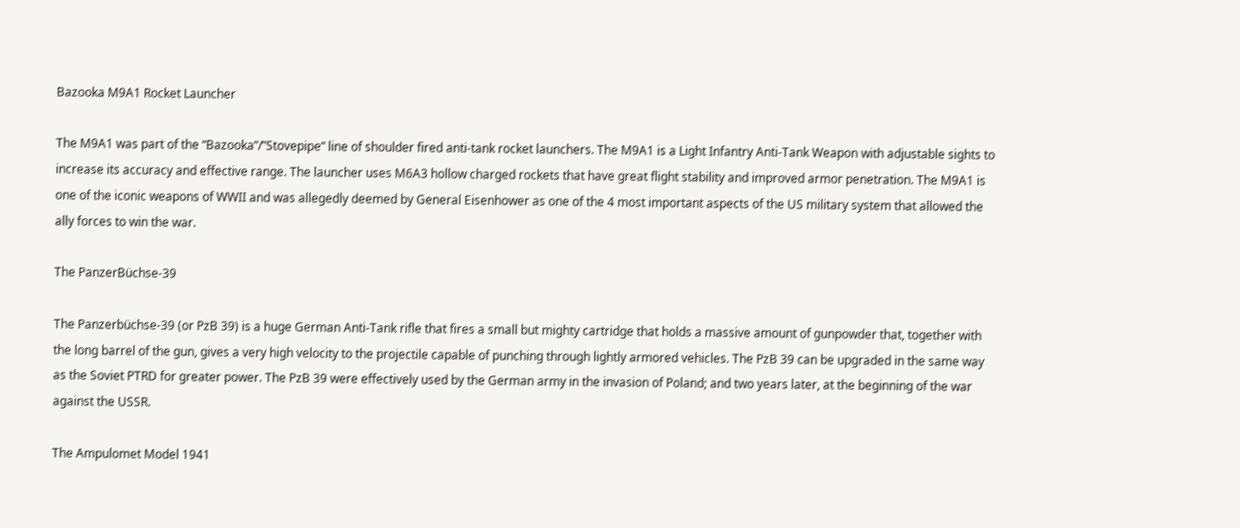Bazooka M9A1 Rocket Launcher

The M9A1 was part of the “Bazooka”/”Stovepipe” line of shoulder fired anti-tank rocket launchers. The M9A1 is a Light Infantry Anti-Tank Weapon with adjustable sights to increase its accuracy and effective range. The launcher uses M6A3 hollow charged rockets that have great flight stability and improved armor penetration. The M9A1 is one of the iconic weapons of WWII and was allegedly deemed by General Eisenhower as one of the 4 most important aspects of the US military system that allowed the ally forces to win the war.

The PanzerBüchse-39

The Panzerbüchse-39 (or PzB 39) is a huge German Anti-Tank rifle that fires a small but mighty cartridge that holds a massive amount of gunpowder that, together with the long barrel of the gun, gives a very high velocity to the projectile capable of punching through lightly armored vehicles. The PzB 39 can be upgraded in the same way as the Soviet PTRD for greater power. The PzB 39 were effectively used by the German army in the invasion of Poland; and two years later, at the beginning of the war against the USSR.

The Ampulomet Model 1941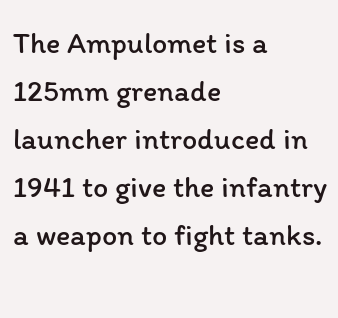The Ampulomet is a 125mm grenade launcher introduced in 1941 to give the infantry a weapon to fight tanks.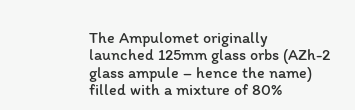The Ampulomet originally launched 125mm glass orbs (AZh-2 glass ampule – hence the name) filled with a mixture of 80%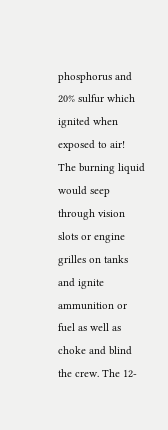phosphorus and 20% sulfur which ignited when exposed to air! The burning liquid would seep through vision slots or engine grilles on tanks and ignite ammunition or fuel as well as choke and blind the crew. The 12-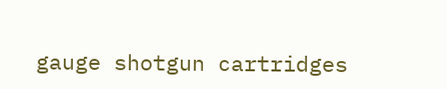gauge shotgun cartridges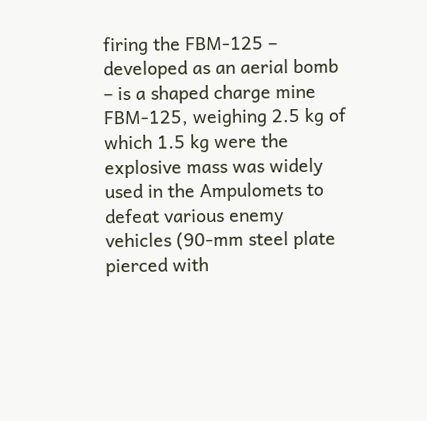firing the FBM-125 – developed as an aerial bomb – is a shaped charge mine FBM-125, weighing 2.5 kg of which 1.5 kg were the explosive mass was widely used in the Ampulomets to defeat various enemy vehicles (90-mm steel plate pierced with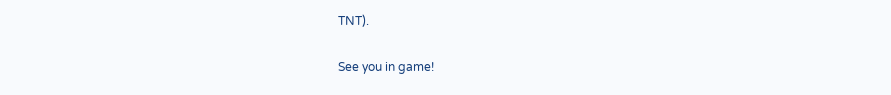TNT).

See you in game!